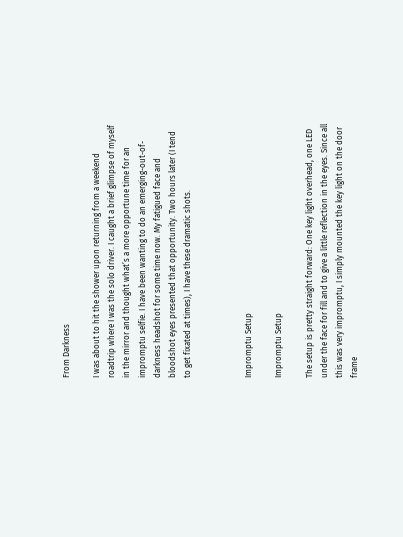From Darkness

I was about to hit the shower upon returning from a weekend roadtrip where I was the solo driver. I caught a brief glimpse of myself in the mirror and thought what’s a more opportune time for an impromptu selfie. I have been wanting to do an emerging-out-of-darkness headshot for some time now. My fatigued face and bloodshot eyes presented that opportunity. Two hours later (I tend to get fixated at times), I have these dramatic shots.



Impromptu Setup

Impromptu Setup

The setup is pretty straight forward: One key light overhead, one LED under the face for fill and to give a little reflection in the eyes. Since all this was very impromptu, I simply mounted the key light on the door frame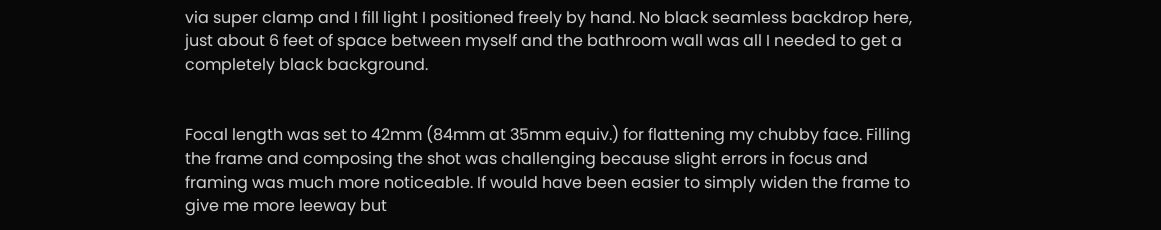via super clamp and I fill light I positioned freely by hand. No black seamless backdrop here, just about 6 feet of space between myself and the bathroom wall was all I needed to get a completely black background.


Focal length was set to 42mm (84mm at 35mm equiv.) for flattening my chubby face. Filling the frame and composing the shot was challenging because slight errors in focus and framing was much more noticeable. If would have been easier to simply widen the frame to give me more leeway but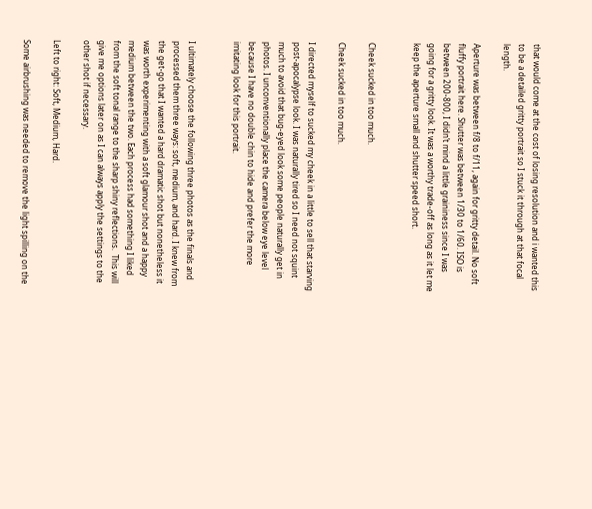that would come at the cost of losing resolution and i wanted this to be a detailed gritty portrait so I stuck it through at that focal length.

Aperture was between f/8 to f/11, again for gritty detail. No soft fluffy portrait here. Shutter was between 1/30 to 1/60. ISO is between 200-800, I didn’t mind a little graininess since I was going for a gritty look. It was a worthy trade-off as long as it let me keep the aperture small and shutter speed short.


Cheek sucked in too much.

Cheek sucked in too much.

I directed myself to sucked my cheek in a little to sell that starving post-apocalypse look. I was naturally tired so I need not squint much to avoid that bug-eyed look some people naturally get in photos. I unconventionally place the camera below eye level because I have no double chin to hide and prefer the more imitating look for this portrait.


I ultimately choose the following three photos as the finals and processed them three ways: soft, medium, and hard. I knew from the get-go that I wanted a hard dramatic shot but nonetheless it was worth experimenting with a soft glamour shot and a happy medium between the two. Each process had something I liked from the soft tonal range to the sharp shiny reflections.  This will give me options later on as I can always apply the settings to the other shot if necessary.

Left to right: Soft, Medium, Hard.

Some airbrushing was needed to remove the light spilling on the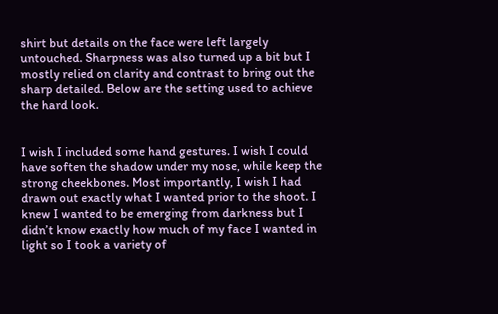shirt but details on the face were left largely untouched. Sharpness was also turned up a bit but I mostly relied on clarity and contrast to bring out the sharp detailed. Below are the setting used to achieve the hard look.


I wish I included some hand gestures. I wish I could have soften the shadow under my nose, while keep the strong cheekbones. Most importantly, I wish I had drawn out exactly what I wanted prior to the shoot. I knew I wanted to be emerging from darkness but I didn’t know exactly how much of my face I wanted in light so I took a variety of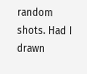random shots. Had I drawn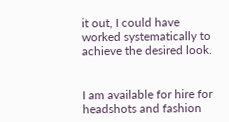it out, I could have worked systematically to achieve the desired look.


I am available for hire for headshots and fashion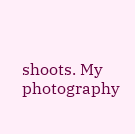shoots. My photography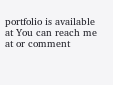portfolio is available at You can reach me at or comment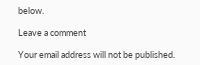below.

Leave a comment

Your email address will not be published.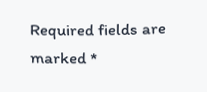Required fields are marked *